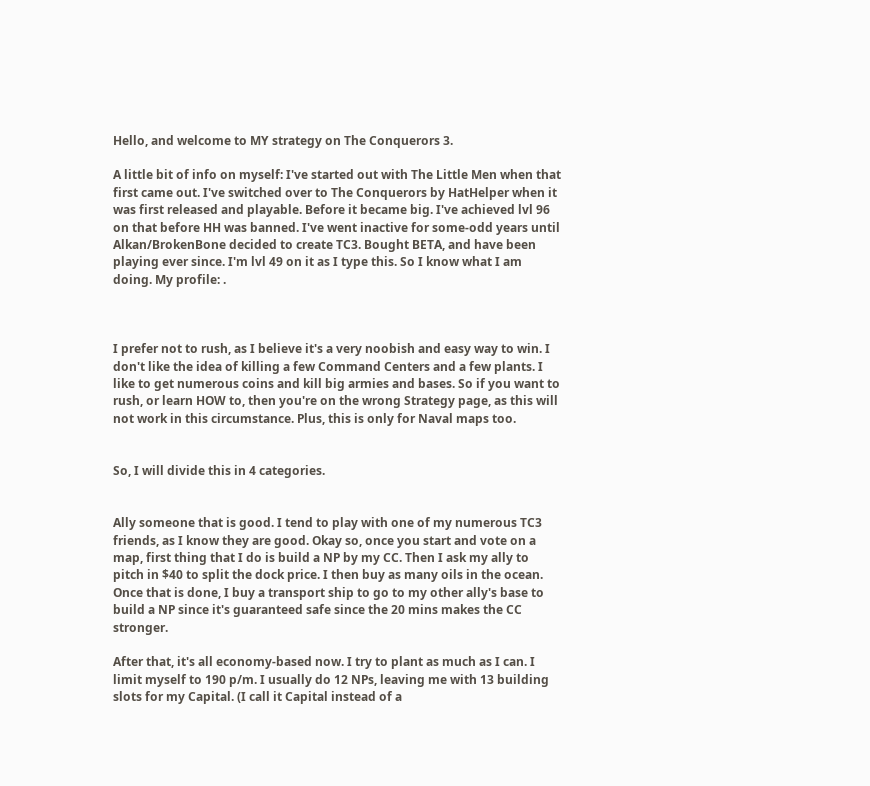Hello, and welcome to MY strategy on The Conquerors 3.

A little bit of info on myself: I've started out with The Little Men when that first came out. I've switched over to The Conquerors by HatHelper when it was first released and playable. Before it became big. I've achieved lvl 96 on that before HH was banned. I've went inactive for some-odd years until Alkan/BrokenBone decided to create TC3. Bought BETA, and have been playing ever since. I'm lvl 49 on it as I type this. So I know what I am doing. My profile: .



I prefer not to rush, as I believe it's a very noobish and easy way to win. I don't like the idea of killing a few Command Centers and a few plants. I like to get numerous coins and kill big armies and bases. So if you want to rush, or learn HOW to, then you're on the wrong Strategy page, as this will not work in this circumstance. Plus, this is only for Naval maps too.


So, I will divide this in 4 categories.


Ally someone that is good. I tend to play with one of my numerous TC3 friends, as I know they are good. Okay so, once you start and vote on a map, first thing that I do is build a NP by my CC. Then I ask my ally to pitch in $40 to split the dock price. I then buy as many oils in the ocean. Once that is done, I buy a transport ship to go to my other ally's base to build a NP since it's guaranteed safe since the 20 mins makes the CC stronger.

After that, it's all economy-based now. I try to plant as much as I can. I limit myself to 190 p/m. I usually do 12 NPs, leaving me with 13 building slots for my Capital. (I call it Capital instead of a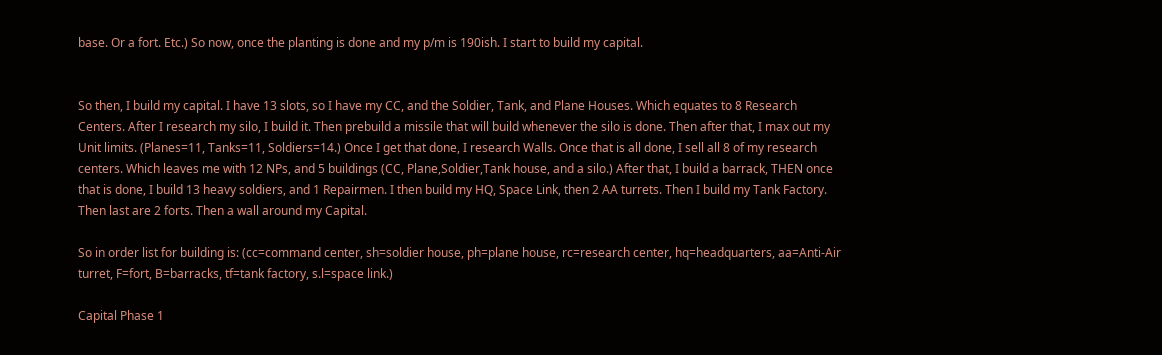base. Or a fort. Etc.) So now, once the planting is done and my p/m is 190ish. I start to build my capital.


So then, I build my capital. I have 13 slots, so I have my CC, and the Soldier, Tank, and Plane Houses. Which equates to 8 Research Centers. After I research my silo, I build it. Then prebuild a missile that will build whenever the silo is done. Then after that, I max out my Unit limits. (Planes=11, Tanks=11, Soldiers=14.) Once I get that done, I research Walls. Once that is all done, I sell all 8 of my research centers. Which leaves me with 12 NPs, and 5 buildings (CC, Plane,Soldier,Tank house, and a silo.) After that, I build a barrack, THEN once that is done, I build 13 heavy soldiers, and 1 Repairmen. I then build my HQ, Space Link, then 2 AA turrets. Then I build my Tank Factory. Then last are 2 forts. Then a wall around my Capital.

So in order list for building is: (cc=command center, sh=soldier house, ph=plane house, rc=research center, hq=headquarters, aa=Anti-Air turret, F=fort, B=barracks, tf=tank factory, s.l=space link.)

Capital Phase 1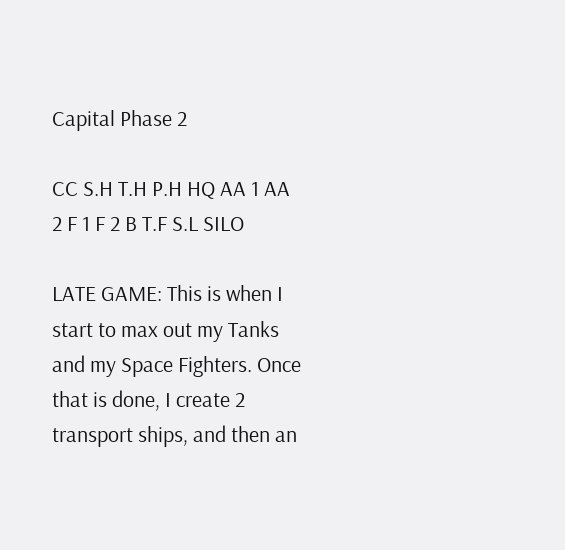Capital Phase 2

CC S.H T.H P.H HQ AA 1 AA 2 F 1 F 2 B T.F S.L SILO

LATE GAME: This is when I start to max out my Tanks and my Space Fighters. Once that is done, I create 2 transport ships, and then an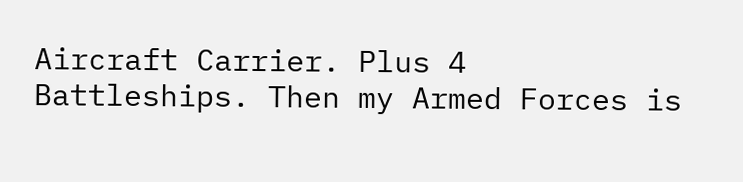Aircraft Carrier. Plus 4 Battleships. Then my Armed Forces is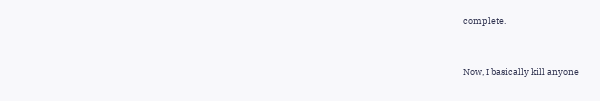complete.


Now, I basically kill anyone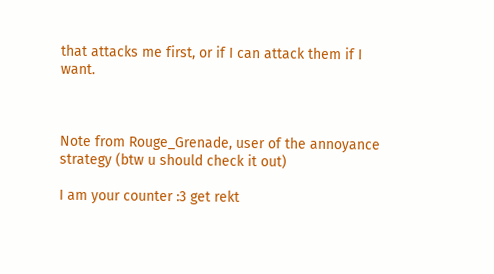that attacks me first, or if I can attack them if I want.



Note from Rouge_Grenade, user of the annoyance strategy (btw u should check it out)

I am your counter :3 get rekt